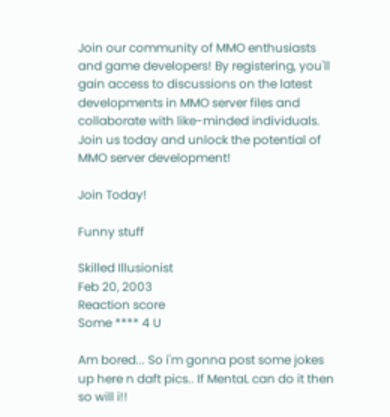Join our community of MMO enthusiasts and game developers! By registering, you'll gain access to discussions on the latest developments in MMO server files and collaborate with like-minded individuals. Join us today and unlock the potential of MMO server development!

Join Today!

Funny stuff

Skilled Illusionist
Feb 20, 2003
Reaction score
Some **** 4 U

Am bored... So i'm gonna post some jokes up here n daft pics.. If MentaL can do it then so will i!!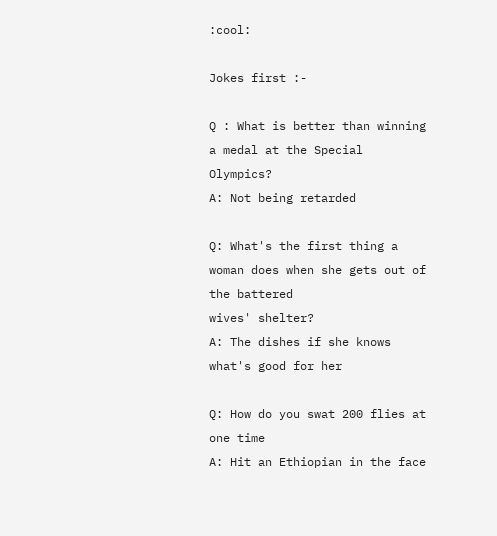:cool:

Jokes first :-

Q : What is better than winning a medal at the Special Olympics?
A: Not being retarded

Q: What's the first thing a woman does when she gets out of the battered
wives' shelter?
A: The dishes if she knows what's good for her

Q: How do you swat 200 flies at one time
A: Hit an Ethiopian in the face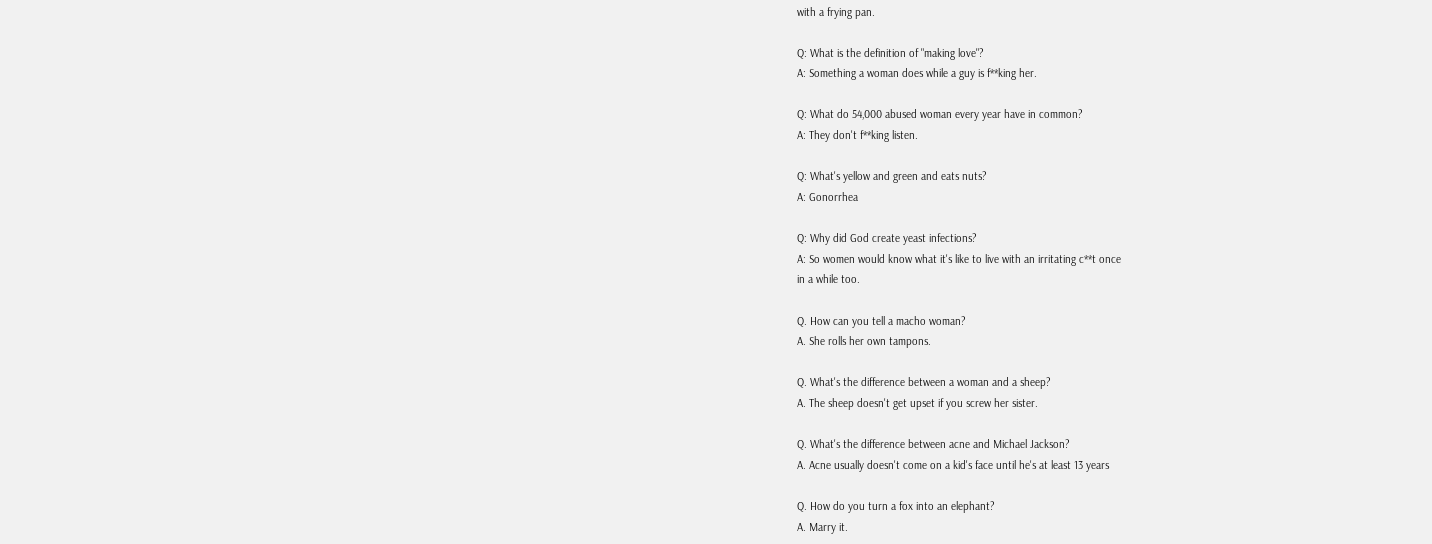with a frying pan.

Q: What is the definition of "making love"?
A: Something a woman does while a guy is f**king her.

Q: What do 54,000 abused woman every year have in common?
A: They don't f**king listen.

Q: What's yellow and green and eats nuts?
A: Gonorrhea

Q: Why did God create yeast infections?
A: So women would know what it's like to live with an irritating c**t once
in a while too.

Q. How can you tell a macho woman?
A. She rolls her own tampons.

Q. What's the difference between a woman and a sheep?
A. The sheep doesn't get upset if you screw her sister.

Q. What's the difference between acne and Michael Jackson?
A. Acne usually doesn't come on a kid's face until he's at least 13 years

Q. How do you turn a fox into an elephant?
A. Marry it.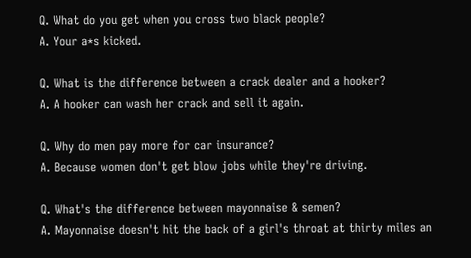Q. What do you get when you cross two black people?
A. Your a*s kicked.

Q. What is the difference between a crack dealer and a hooker?
A. A hooker can wash her crack and sell it again.

Q. Why do men pay more for car insurance?
A. Because women don't get blow jobs while they're driving.

Q. What's the difference between mayonnaise & semen?
A. Mayonnaise doesn't hit the back of a girl's throat at thirty miles an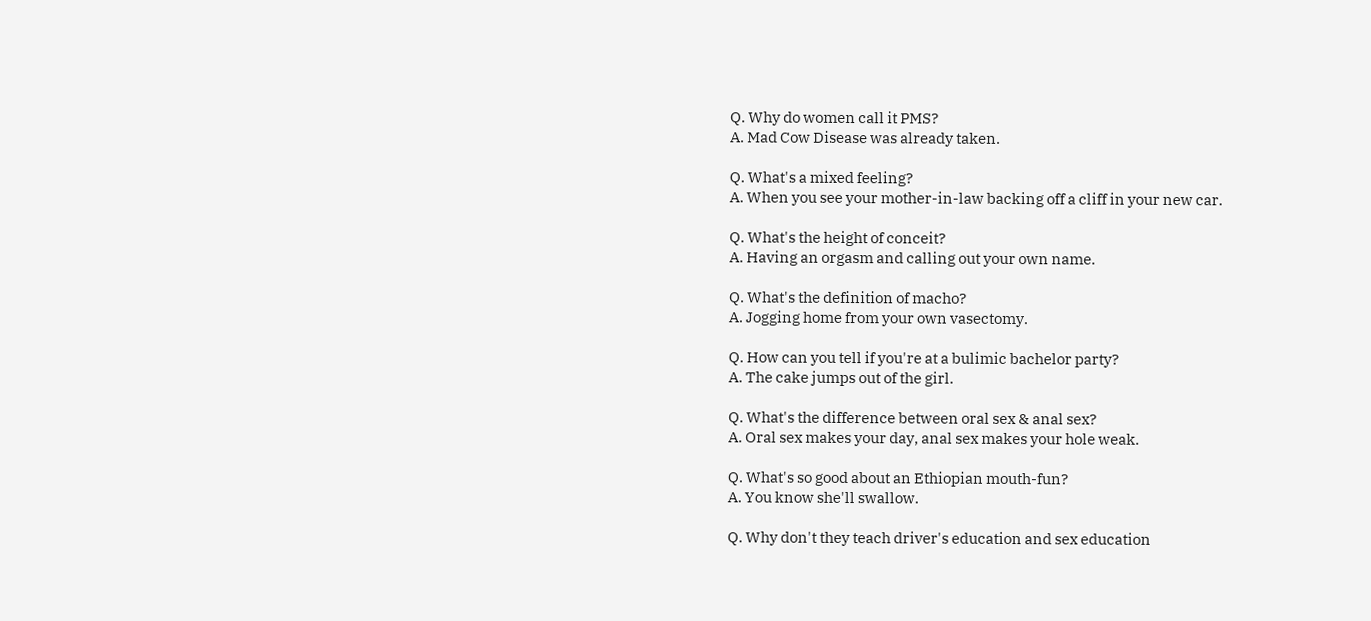Q. Why do women call it PMS?
A. Mad Cow Disease was already taken.

Q. What's a mixed feeling?
A. When you see your mother-in-law backing off a cliff in your new car.

Q. What's the height of conceit?
A. Having an orgasm and calling out your own name.

Q. What's the definition of macho?
A. Jogging home from your own vasectomy.

Q. How can you tell if you're at a bulimic bachelor party?
A. The cake jumps out of the girl.

Q. What's the difference between oral sex & anal sex?
A. Oral sex makes your day, anal sex makes your hole weak.

Q. What's so good about an Ethiopian mouth-fun?
A. You know she'll swallow.

Q. Why don't they teach driver's education and sex education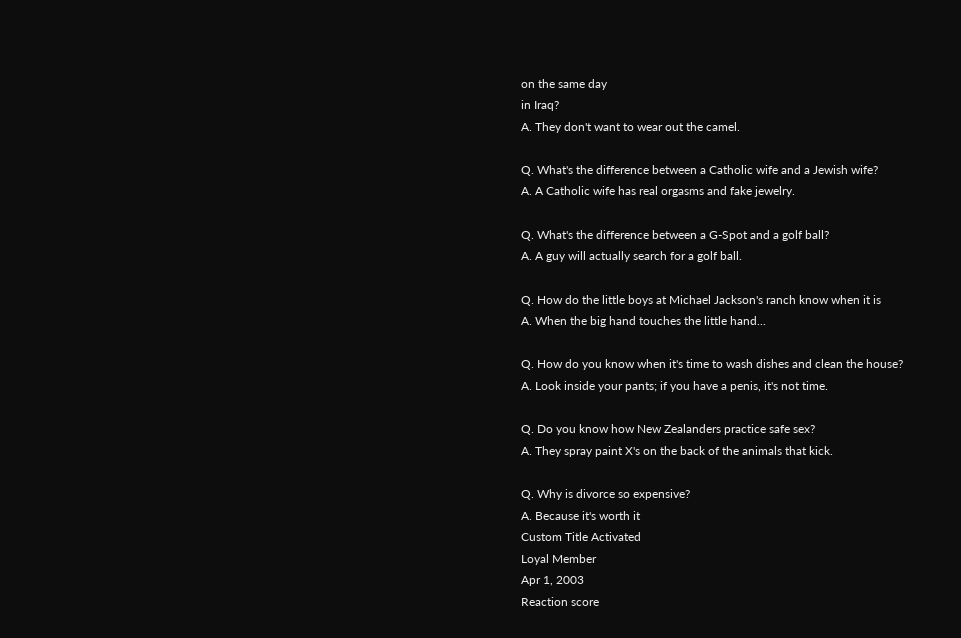on the same day
in Iraq?
A. They don't want to wear out the camel.

Q. What's the difference between a Catholic wife and a Jewish wife?
A. A Catholic wife has real orgasms and fake jewelry.

Q. What's the difference between a G-Spot and a golf ball?
A. A guy will actually search for a golf ball.

Q. How do the little boys at Michael Jackson's ranch know when it is
A. When the big hand touches the little hand...

Q. How do you know when it's time to wash dishes and clean the house?
A. Look inside your pants; if you have a penis, it's not time.

Q. Do you know how New Zealanders practice safe sex?
A. They spray paint X's on the back of the animals that kick.

Q. Why is divorce so expensive?
A. Because it's worth it
Custom Title Activated
Loyal Member
Apr 1, 2003
Reaction score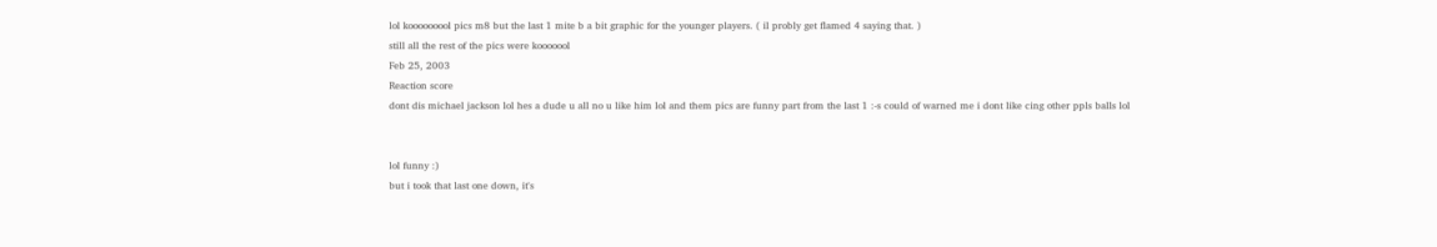lol kooooooool pics m8 but the last 1 mite b a bit graphic for the younger players. ( il probly get flamed 4 saying that. )
still all the rest of the pics were kooooool
Feb 25, 2003
Reaction score
dont dis michael jackson lol hes a dude u all no u like him lol and them pics are funny part from the last 1 :-s could of warned me i dont like cing other ppls balls lol


lol funny :)
but i took that last one down, it's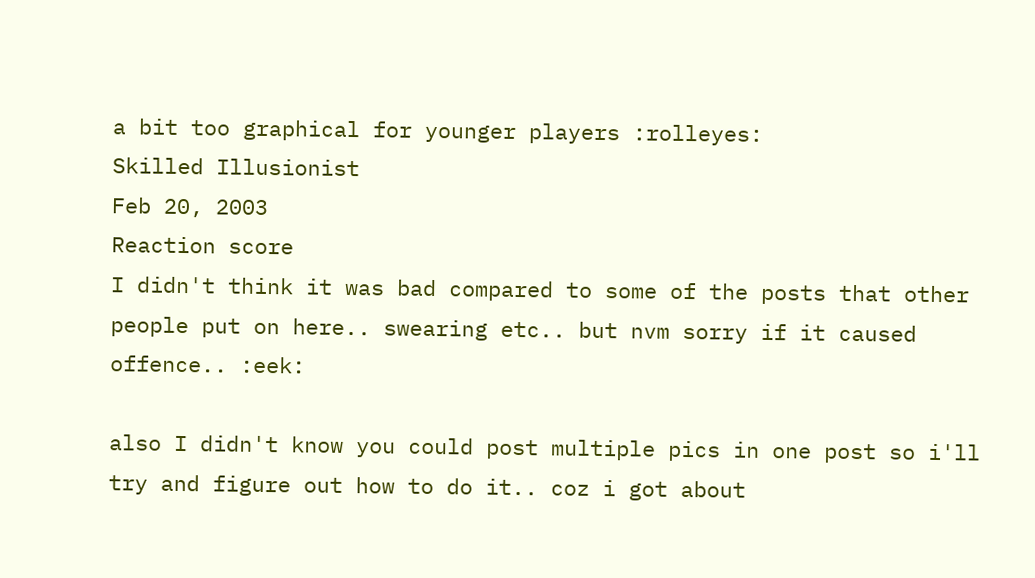a bit too graphical for younger players :rolleyes:
Skilled Illusionist
Feb 20, 2003
Reaction score
I didn't think it was bad compared to some of the posts that other people put on here.. swearing etc.. but nvm sorry if it caused offence.. :eek:

also I didn't know you could post multiple pics in one post so i'll try and figure out how to do it.. coz i got about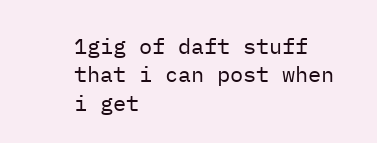1gig of daft stuff that i can post when i get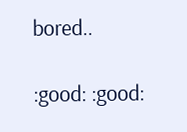bored..

:good: :good: